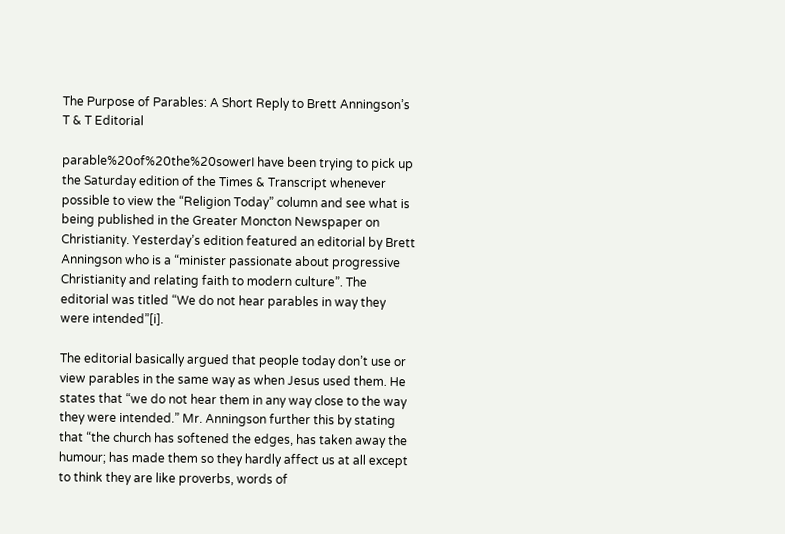The Purpose of Parables: A Short Reply to Brett Anningson’s T & T Editorial

parable%20of%20the%20sowerI have been trying to pick up the Saturday edition of the Times & Transcript whenever possible to view the “Religion Today” column and see what is being published in the Greater Moncton Newspaper on Christianity. Yesterday’s edition featured an editorial by Brett Anningson who is a “minister passionate about progressive Christianity and relating faith to modern culture”. The editorial was titled “We do not hear parables in way they were intended”[i].

The editorial basically argued that people today don’t use or view parables in the same way as when Jesus used them. He states that “we do not hear them in any way close to the way they were intended.” Mr. Anningson further this by stating that “the church has softened the edges, has taken away the humour; has made them so they hardly affect us at all except to think they are like proverbs, words of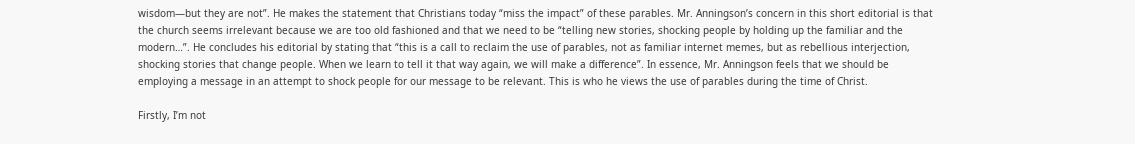wisdom—but they are not”. He makes the statement that Christians today “miss the impact” of these parables. Mr. Anningson’s concern in this short editorial is that the church seems irrelevant because we are too old fashioned and that we need to be “telling new stories, shocking people by holding up the familiar and the modern…”. He concludes his editorial by stating that “this is a call to reclaim the use of parables, not as familiar internet memes, but as rebellious interjection, shocking stories that change people. When we learn to tell it that way again, we will make a difference”. In essence, Mr. Anningson feels that we should be employing a message in an attempt to shock people for our message to be relevant. This is who he views the use of parables during the time of Christ.

Firstly, I’m not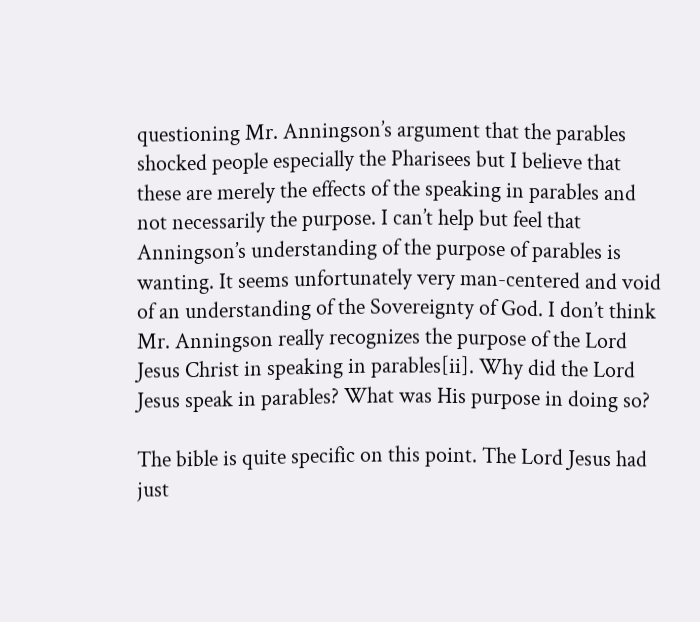questioning Mr. Anningson’s argument that the parables shocked people especially the Pharisees but I believe that these are merely the effects of the speaking in parables and not necessarily the purpose. I can’t help but feel that Anningson’s understanding of the purpose of parables is wanting. It seems unfortunately very man-centered and void of an understanding of the Sovereignty of God. I don’t think Mr. Anningson really recognizes the purpose of the Lord Jesus Christ in speaking in parables[ii]. Why did the Lord Jesus speak in parables? What was His purpose in doing so?

The bible is quite specific on this point. The Lord Jesus had just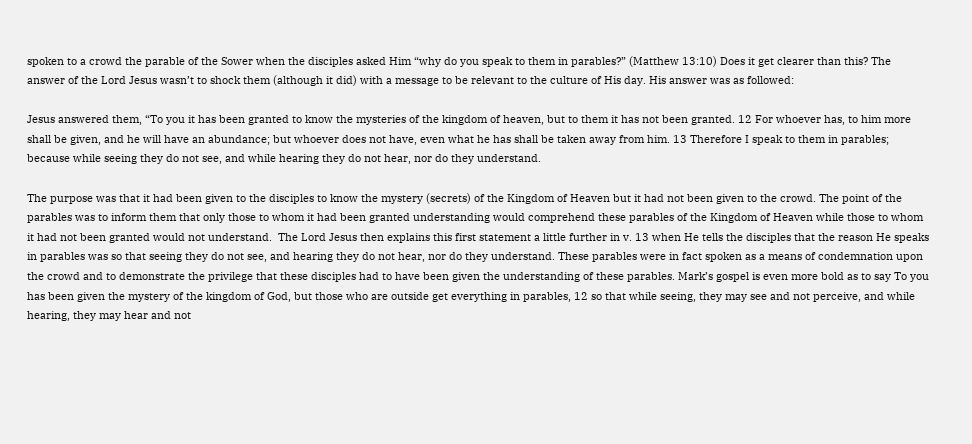spoken to a crowd the parable of the Sower when the disciples asked Him “why do you speak to them in parables?” (Matthew 13:10) Does it get clearer than this? The answer of the Lord Jesus wasn’t to shock them (although it did) with a message to be relevant to the culture of His day. His answer was as followed:

Jesus answered them, “To you it has been granted to know the mysteries of the kingdom of heaven, but to them it has not been granted. 12 For whoever has, to him more shall be given, and he will have an abundance; but whoever does not have, even what he has shall be taken away from him. 13 Therefore I speak to them in parables; because while seeing they do not see, and while hearing they do not hear, nor do they understand.

The purpose was that it had been given to the disciples to know the mystery (secrets) of the Kingdom of Heaven but it had not been given to the crowd. The point of the parables was to inform them that only those to whom it had been granted understanding would comprehend these parables of the Kingdom of Heaven while those to whom it had not been granted would not understand.  The Lord Jesus then explains this first statement a little further in v. 13 when He tells the disciples that the reason He speaks in parables was so that seeing they do not see, and hearing they do not hear, nor do they understand. These parables were in fact spoken as a means of condemnation upon the crowd and to demonstrate the privilege that these disciples had to have been given the understanding of these parables. Mark’s gospel is even more bold as to say To you has been given the mystery of the kingdom of God, but those who are outside get everything in parables, 12 so that while seeing, they may see and not perceive, and while hearing, they may hear and not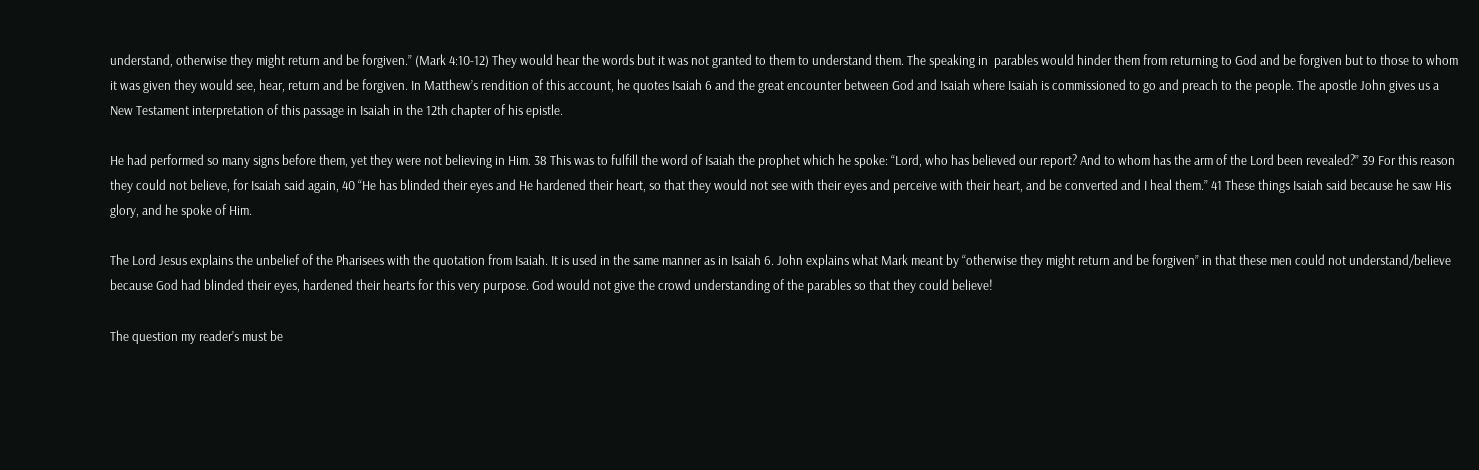understand, otherwise they might return and be forgiven.” (Mark 4:10-12) They would hear the words but it was not granted to them to understand them. The speaking in  parables would hinder them from returning to God and be forgiven but to those to whom it was given they would see, hear, return and be forgiven. In Matthew’s rendition of this account, he quotes Isaiah 6 and the great encounter between God and Isaiah where Isaiah is commissioned to go and preach to the people. The apostle John gives us a New Testament interpretation of this passage in Isaiah in the 12th chapter of his epistle.

He had performed so many signs before them, yet they were not believing in Him. 38 This was to fulfill the word of Isaiah the prophet which he spoke: “Lord, who has believed our report? And to whom has the arm of the Lord been revealed?” 39 For this reason they could not believe, for Isaiah said again, 40 “He has blinded their eyes and He hardened their heart, so that they would not see with their eyes and perceive with their heart, and be converted and I heal them.” 41 These things Isaiah said because he saw His glory, and he spoke of Him.

The Lord Jesus explains the unbelief of the Pharisees with the quotation from Isaiah. It is used in the same manner as in Isaiah 6. John explains what Mark meant by “otherwise they might return and be forgiven” in that these men could not understand/believe because God had blinded their eyes, hardened their hearts for this very purpose. God would not give the crowd understanding of the parables so that they could believe!

The question my reader’s must be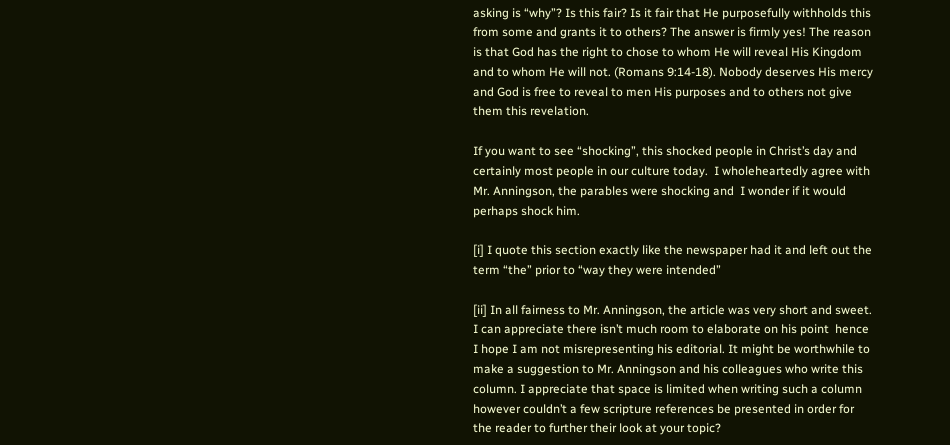asking is “why”? Is this fair? Is it fair that He purposefully withholds this from some and grants it to others? The answer is firmly yes! The reason is that God has the right to chose to whom He will reveal His Kingdom and to whom He will not. (Romans 9:14-18). Nobody deserves His mercy and God is free to reveal to men His purposes and to others not give them this revelation.

If you want to see “shocking”, this shocked people in Christ’s day and certainly most people in our culture today.  I wholeheartedly agree with Mr. Anningson, the parables were shocking and  I wonder if it would perhaps shock him.

[i] I quote this section exactly like the newspaper had it and left out the term “the” prior to “way they were intended”

[ii] In all fairness to Mr. Anningson, the article was very short and sweet. I can appreciate there isn’t much room to elaborate on his point  hence I hope I am not misrepresenting his editorial. It might be worthwhile to make a suggestion to Mr. Anningson and his colleagues who write this column. I appreciate that space is limited when writing such a column however couldn’t a few scripture references be presented in order for the reader to further their look at your topic?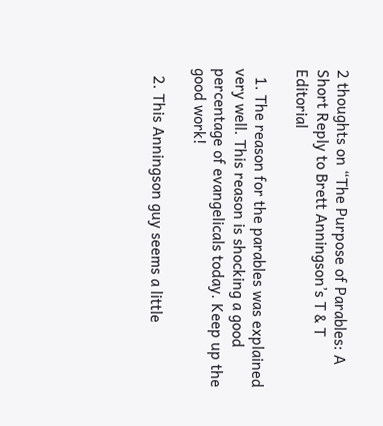2 thoughts on “The Purpose of Parables: A Short Reply to Brett Anningson’s T & T Editorial

  1. The reason for the parables was explained very well. This reason is shocking a good percentage of evangelicals today. Keep up the good work!

  2. This Anningson guy seems a little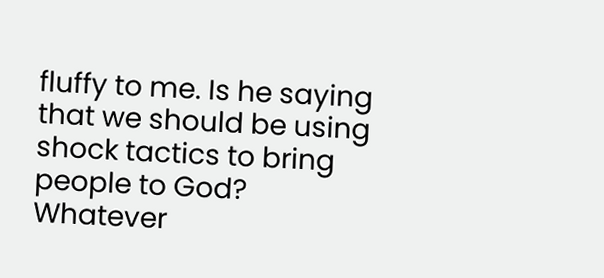fluffy to me. Is he saying that we should be using shock tactics to bring people to God? Whatever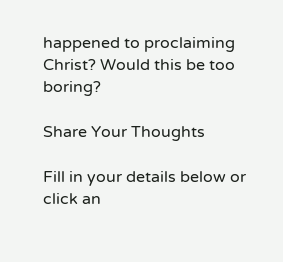happened to proclaiming Christ? Would this be too boring?

Share Your Thoughts

Fill in your details below or click an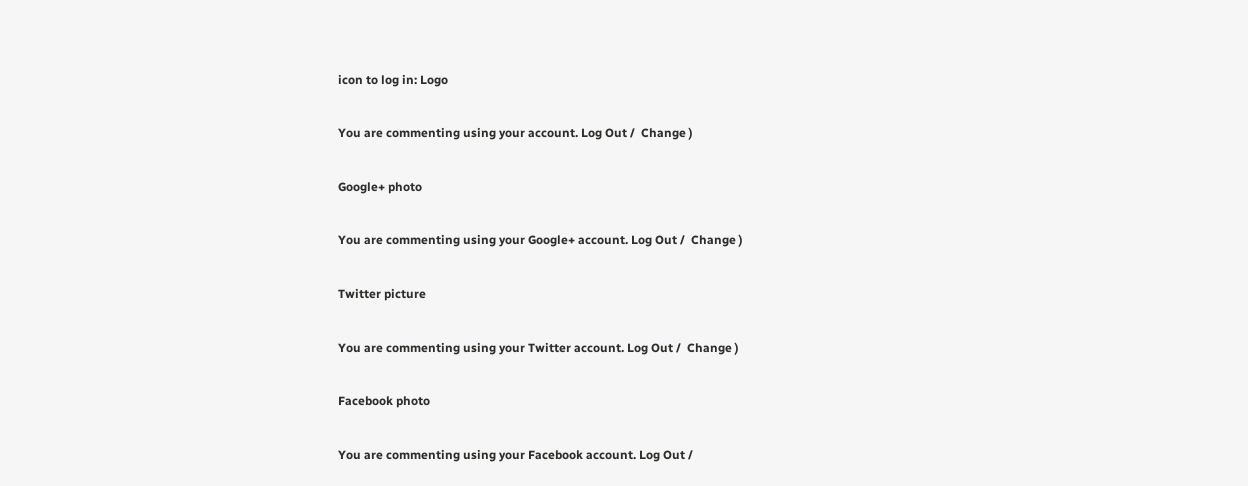icon to log in: Logo

You are commenting using your account. Log Out /  Change )

Google+ photo

You are commenting using your Google+ account. Log Out /  Change )

Twitter picture

You are commenting using your Twitter account. Log Out /  Change )

Facebook photo

You are commenting using your Facebook account. Log Out /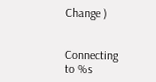Change )


Connecting to %s